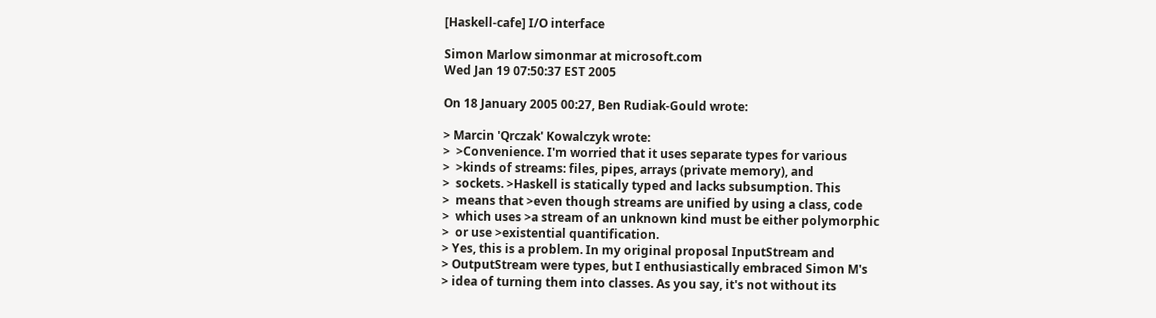[Haskell-cafe] I/O interface

Simon Marlow simonmar at microsoft.com
Wed Jan 19 07:50:37 EST 2005

On 18 January 2005 00:27, Ben Rudiak-Gould wrote:

> Marcin 'Qrczak' Kowalczyk wrote:
>  >Convenience. I'm worried that it uses separate types for various
>  >kinds of streams: files, pipes, arrays (private memory), and
>  sockets. >Haskell is statically typed and lacks subsumption. This
>  means that >even though streams are unified by using a class, code
>  which uses >a stream of an unknown kind must be either polymorphic
>  or use >existential quantification.
> Yes, this is a problem. In my original proposal InputStream and
> OutputStream were types, but I enthusiastically embraced Simon M's
> idea of turning them into classes. As you say, it's not without its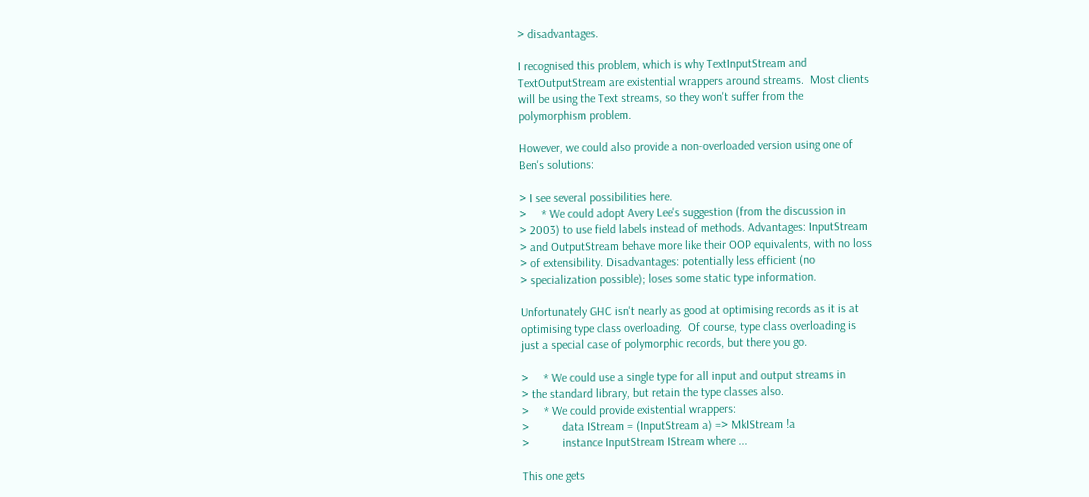> disadvantages.

I recognised this problem, which is why TextInputStream and
TextOutputStream are existential wrappers around streams.  Most clients
will be using the Text streams, so they won't suffer from the
polymorphism problem.

However, we could also provide a non-overloaded version using one of
Ben's solutions:

> I see several possibilities here.
>     * We could adopt Avery Lee's suggestion (from the discussion in
> 2003) to use field labels instead of methods. Advantages: InputStream
> and OutputStream behave more like their OOP equivalents, with no loss
> of extensibility. Disadvantages: potentially less efficient (no
> specialization possible); loses some static type information.

Unfortunately GHC isn't nearly as good at optimising records as it is at
optimising type class overloading.  Of course, type class overloading is
just a special case of polymorphic records, but there you go.

>     * We could use a single type for all input and output streams in
> the standard library, but retain the type classes also.
>     * We could provide existential wrappers:
>           data IStream = (InputStream a) => MkIStream !a
>           instance InputStream IStream where ...

This one gets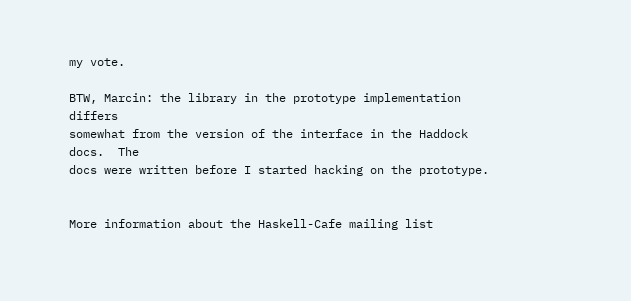my vote.

BTW, Marcin: the library in the prototype implementation differs
somewhat from the version of the interface in the Haddock docs.  The
docs were written before I started hacking on the prototype.


More information about the Haskell-Cafe mailing list